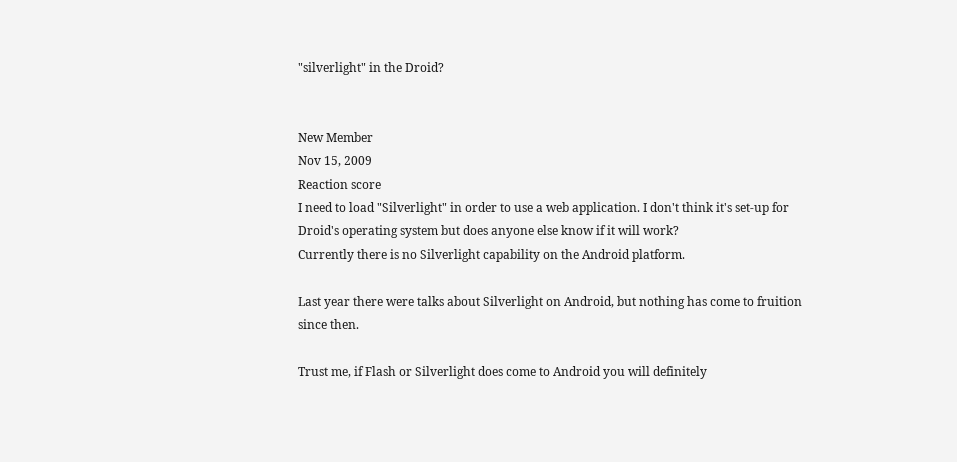"silverlight" in the Droid?


New Member
Nov 15, 2009
Reaction score
I need to load "Silverlight" in order to use a web application. I don't think it's set-up for Droid's operating system but does anyone else know if it will work?
Currently there is no Silverlight capability on the Android platform.

Last year there were talks about Silverlight on Android, but nothing has come to fruition since then.

Trust me, if Flash or Silverlight does come to Android you will definitely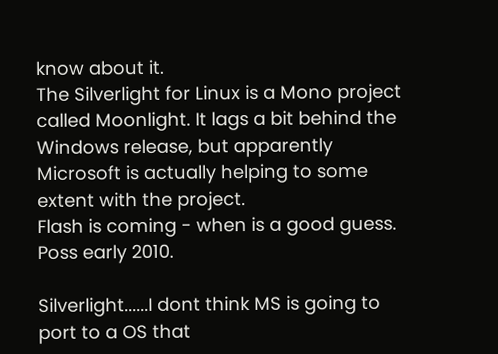know about it.
The Silverlight for Linux is a Mono project called Moonlight. It lags a bit behind the Windows release, but apparently Microsoft is actually helping to some extent with the project.
Flash is coming - when is a good guess. Poss early 2010.

Silverlight......I dont think MS is going to port to a OS that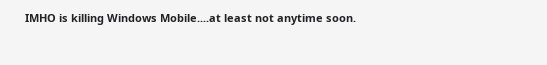IMHO is killing Windows Mobile....at least not anytime soon.